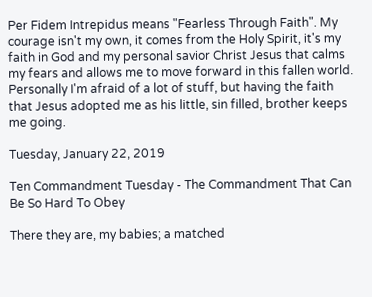Per Fidem Intrepidus means "Fearless Through Faith". My courage isn't my own, it comes from the Holy Spirit, it's my faith in God and my personal savior Christ Jesus that calms my fears and allows me to move forward in this fallen world. Personally I'm afraid of a lot of stuff, but having the faith that Jesus adopted me as his little, sin filled, brother keeps me going.

Tuesday, January 22, 2019

Ten Commandment Tuesday - The Commandment That Can Be So Hard To Obey

There they are, my babies; a matched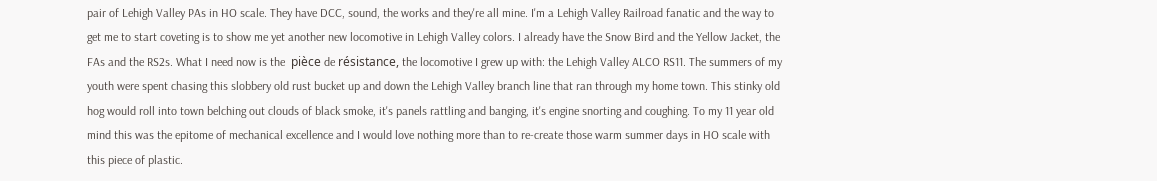pair of Lehigh Valley PAs in HO scale. They have DCC, sound, the works and they're all mine. I'm a Lehigh Valley Railroad fanatic and the way to get me to start coveting is to show me yet another new locomotive in Lehigh Valley colors. I already have the Snow Bird and the Yellow Jacket, the FAs and the RS2s. What I need now is the  pièce de résistance, the locomotive I grew up with: the Lehigh Valley ALCO RS11. The summers of my youth were spent chasing this slobbery old rust bucket up and down the Lehigh Valley branch line that ran through my home town. This stinky old hog would roll into town belching out clouds of black smoke, it's panels rattling and banging, it's engine snorting and coughing. To my 11 year old mind this was the epitome of mechanical excellence and I would love nothing more than to re-create those warm summer days in HO scale with this piece of plastic.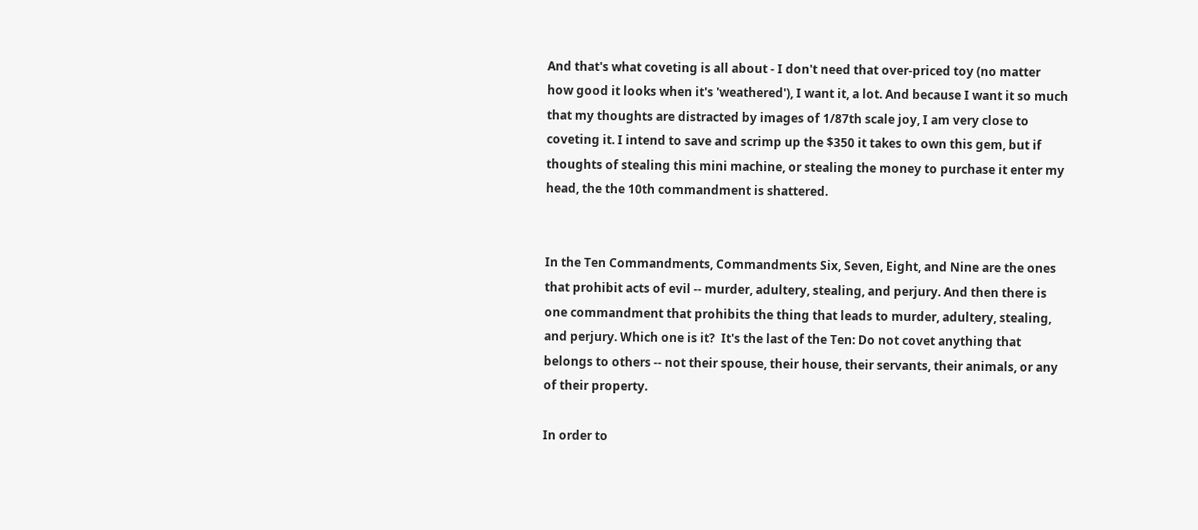And that's what coveting is all about - I don't need that over-priced toy (no matter how good it looks when it's 'weathered'), I want it, a lot. And because I want it so much that my thoughts are distracted by images of 1/87th scale joy, I am very close to coveting it. I intend to save and scrimp up the $350 it takes to own this gem, but if thoughts of stealing this mini machine, or stealing the money to purchase it enter my head, the the 10th commandment is shattered.


In the Ten Commandments, Commandments Six, Seven, Eight, and Nine are the ones that prohibit acts of evil -- murder, adultery, stealing, and perjury. And then there is one commandment that prohibits the thing that leads to murder, adultery, stealing, and perjury. Which one is it?  It's the last of the Ten: Do not covet anything that belongs to others -- not their spouse, their house, their servants, their animals, or any of their property.

In order to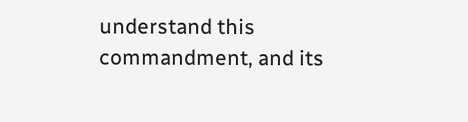understand this commandment, and its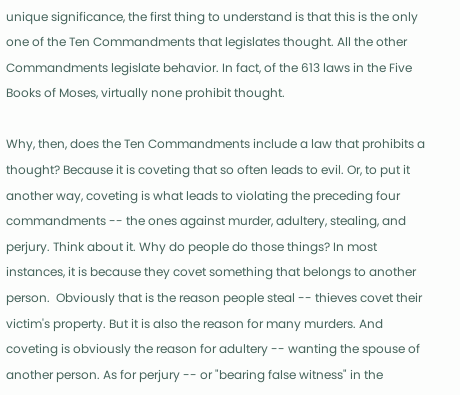unique significance, the first thing to understand is that this is the only one of the Ten Commandments that legislates thought. All the other Commandments legislate behavior. In fact, of the 613 laws in the Five Books of Moses, virtually none prohibit thought.

Why, then, does the Ten Commandments include a law that prohibits a thought? Because it is coveting that so often leads to evil. Or, to put it another way, coveting is what leads to violating the preceding four commandments -- the ones against murder, adultery, stealing, and perjury. Think about it. Why do people do those things? In most instances, it is because they covet something that belongs to another person.  Obviously that is the reason people steal -- thieves covet their victim's property. But it is also the reason for many murders. And coveting is obviously the reason for adultery -- wanting the spouse of another person. As for perjury -- or "bearing false witness" in the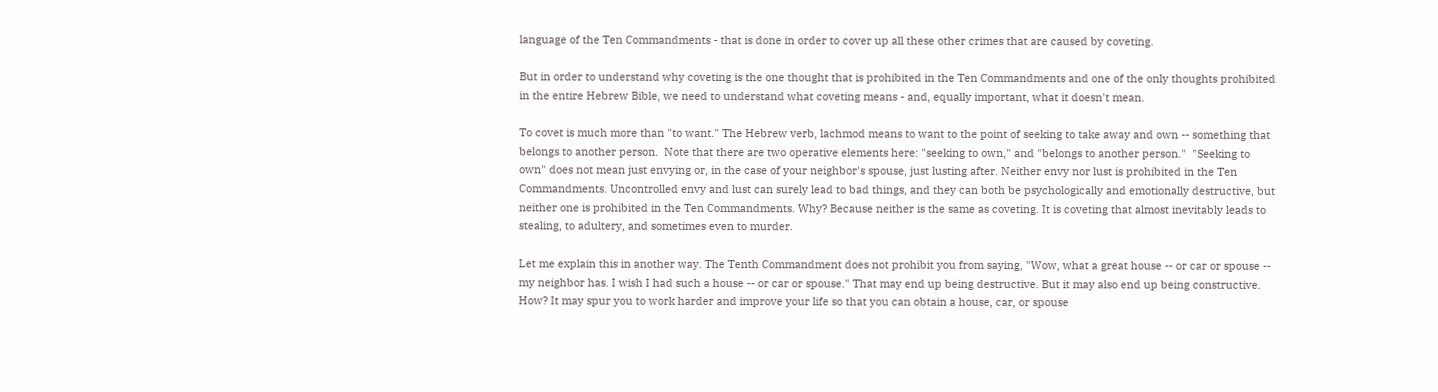language of the Ten Commandments - that is done in order to cover up all these other crimes that are caused by coveting.

But in order to understand why coveting is the one thought that is prohibited in the Ten Commandments and one of the only thoughts prohibited in the entire Hebrew Bible, we need to understand what coveting means - and, equally important, what it doesn't mean.

To covet is much more than "to want." The Hebrew verb, lachmod means to want to the point of seeking to take away and own -- something that belongs to another person.  Note that there are two operative elements here: "seeking to own," and "belongs to another person."  "Seeking to own" does not mean just envying or, in the case of your neighbor's spouse, just lusting after. Neither envy nor lust is prohibited in the Ten Commandments. Uncontrolled envy and lust can surely lead to bad things, and they can both be psychologically and emotionally destructive, but neither one is prohibited in the Ten Commandments. Why? Because neither is the same as coveting. It is coveting that almost inevitably leads to stealing, to adultery, and sometimes even to murder.

Let me explain this in another way. The Tenth Commandment does not prohibit you from saying, "Wow, what a great house -- or car or spouse -- my neighbor has. I wish I had such a house -- or car or spouse." That may end up being destructive. But it may also end up being constructive. How? It may spur you to work harder and improve your life so that you can obtain a house, car, or spouse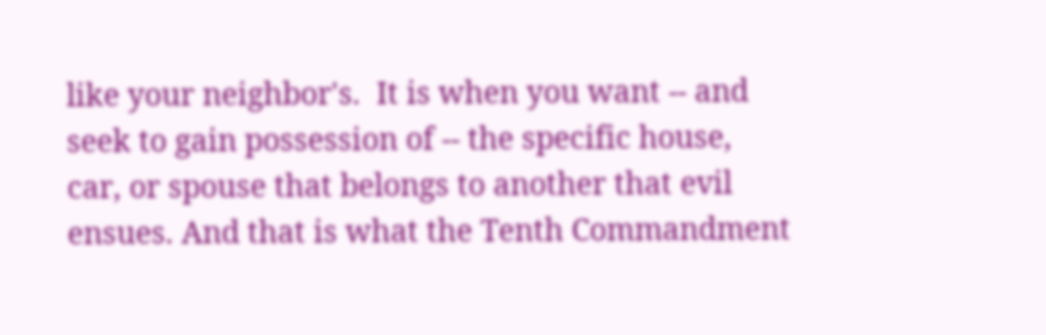like your neighbor's.  It is when you want -- and seek to gain possession of -- the specific house, car, or spouse that belongs to another that evil ensues. And that is what the Tenth Commandment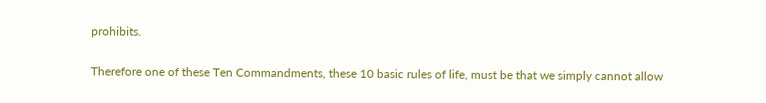prohibits.

Therefore one of these Ten Commandments, these 10 basic rules of life, must be that we simply cannot allow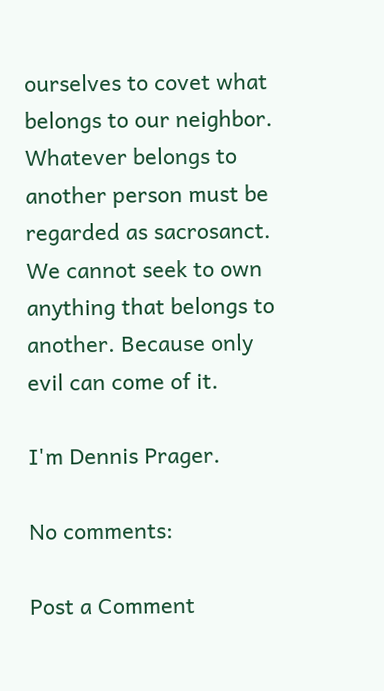ourselves to covet what belongs to our neighbor. Whatever belongs to another person must be regarded as sacrosanct. We cannot seek to own anything that belongs to another. Because only evil can come of it.

I'm Dennis Prager.

No comments:

Post a Comment